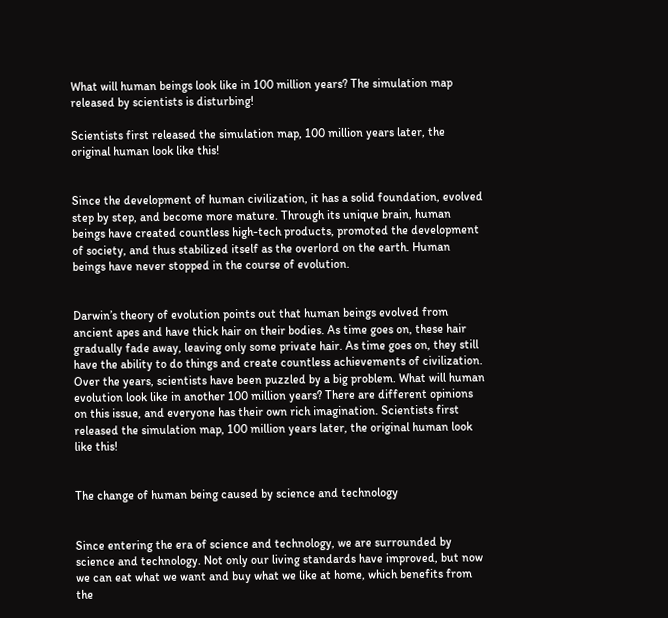What will human beings look like in 100 million years? The simulation map released by scientists is disturbing!

Scientists first released the simulation map, 100 million years later, the original human look like this!


Since the development of human civilization, it has a solid foundation, evolved step by step, and become more mature. Through its unique brain, human beings have created countless high-tech products, promoted the development of society, and thus stabilized itself as the overlord on the earth. Human beings have never stopped in the course of evolution.


Darwin’s theory of evolution points out that human beings evolved from ancient apes and have thick hair on their bodies. As time goes on, these hair gradually fade away, leaving only some private hair. As time goes on, they still have the ability to do things and create countless achievements of civilization. Over the years, scientists have been puzzled by a big problem. What will human evolution look like in another 100 million years? There are different opinions on this issue, and everyone has their own rich imagination. Scientists first released the simulation map, 100 million years later, the original human look like this!


The change of human being caused by science and technology


Since entering the era of science and technology, we are surrounded by science and technology. Not only our living standards have improved, but now we can eat what we want and buy what we like at home, which benefits from the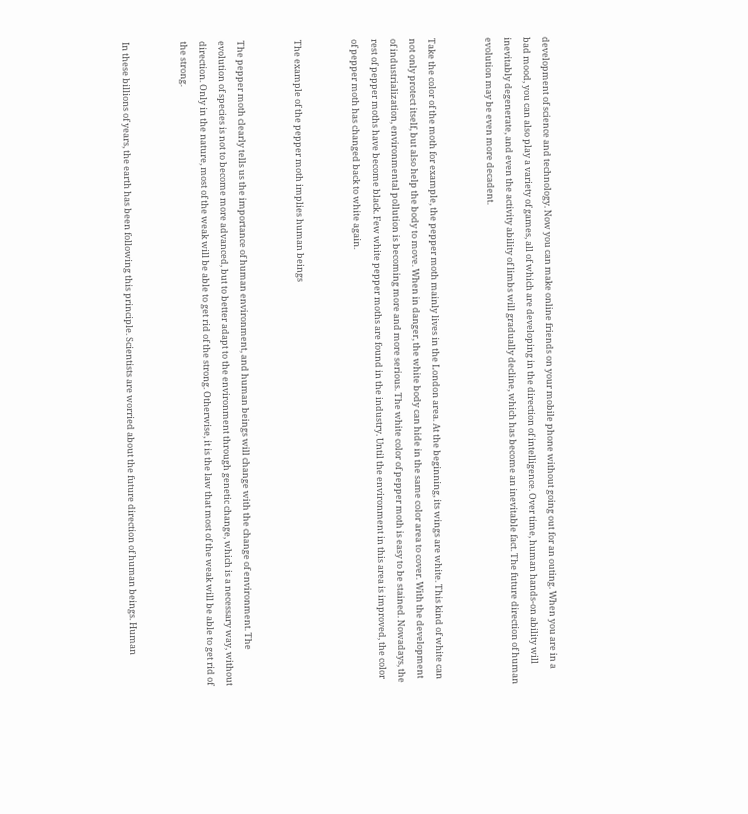development of science and technology. Now you can make online friends on your mobile phone without going out for an outing. When you are in a bad mood, you can also play a variety of games, all of which are developing in the direction of intelligence. Over time, human hands-on ability will inevitably degenerate, and even the activity ability of limbs will gradually decline, which has become an inevitable fact. The future direction of human evolution may be even more decadent.


Take the color of the moth for example, the pepper moth mainly lives in the London area. At the beginning, its wings are white. This kind of white can not only protect itself, but also help the body to move. When in danger, the white body can hide in the same color area to cover. With the development of industrialization, environmental pollution is becoming more and more serious. The white color of pepper moth is easy to be stained. Nowadays, the rest of pepper moths have become black. Few white pepper moths are found in the industry. Until the environment in this area is improved, the color of pepper moth has changed back to white again.


The example of the pepper moth implies human beings


The pepper moth clearly tells us the importance of human environment, and human beings will change with the change of environment. The evolution of species is not to become more advanced, but to better adapt to the environment through genetic change, which is a necessary way, without direction. Only in the nature, most of the weak will be able to get rid of the strong. Otherwise, it is the law that most of the weak will be able to get rid of the strong.


In these billions of years, the earth has been following this principle. Scientists are worried about the future direction of human beings. Human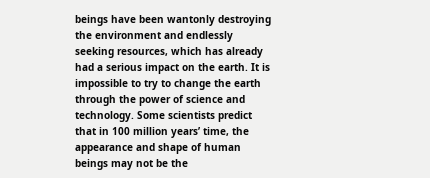beings have been wantonly destroying the environment and endlessly seeking resources, which has already had a serious impact on the earth. It is impossible to try to change the earth through the power of science and technology. Some scientists predict that in 100 million years’ time, the appearance and shape of human beings may not be the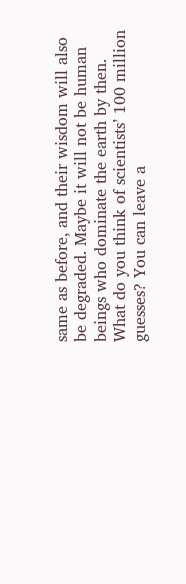same as before, and their wisdom will also be degraded. Maybe it will not be human beings who dominate the earth by then. What do you think of scientists’ 100 million guesses? You can leave a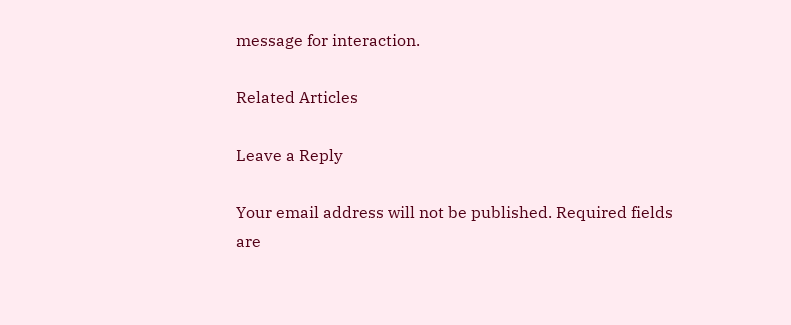message for interaction.

Related Articles

Leave a Reply

Your email address will not be published. Required fields are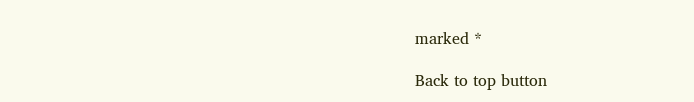marked *

Back to top button